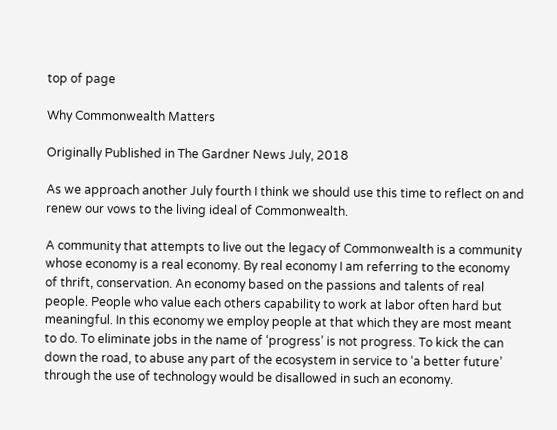top of page

Why Commonwealth Matters

Originally Published in The Gardner News July, 2018

As we approach another July fourth I think we should use this time to reflect on and renew our vows to the living ideal of Commonwealth.

A community that attempts to live out the legacy of Commonwealth is a community whose economy is a real economy. By real economy I am referring to the economy of thrift, conservation. An economy based on the passions and talents of real people. People who value each others capability to work at labor often hard but meaningful. In this economy we employ people at that which they are most meant to do. To eliminate jobs in the name of ‘progress’ is not progress. To kick the can down the road, to abuse any part of the ecosystem in service to ‘a better future’ through the use of technology would be disallowed in such an economy.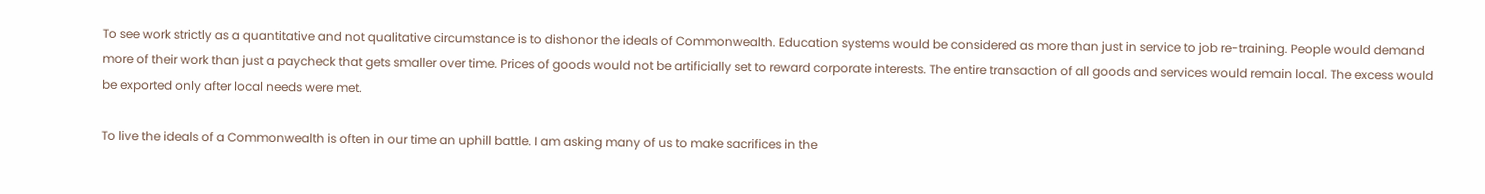To see work strictly as a quantitative and not qualitative circumstance is to dishonor the ideals of Commonwealth. Education systems would be considered as more than just in service to job re-training. People would demand more of their work than just a paycheck that gets smaller over time. Prices of goods would not be artificially set to reward corporate interests. The entire transaction of all goods and services would remain local. The excess would be exported only after local needs were met.

To live the ideals of a Commonwealth is often in our time an uphill battle. I am asking many of us to make sacrifices in the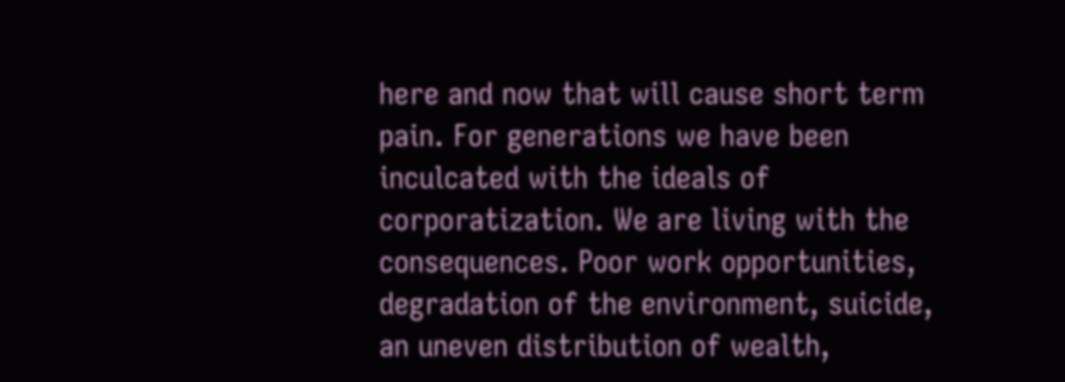here and now that will cause short term pain. For generations we have been inculcated with the ideals of corporatization. We are living with the consequences. Poor work opportunities, degradation of the environment, suicide, an uneven distribution of wealth,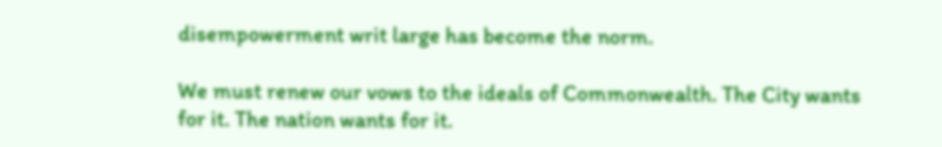disempowerment writ large has become the norm.

We must renew our vows to the ideals of Commonwealth. The City wants for it. The nation wants for it.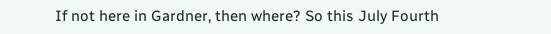If not here in Gardner, then where? So this July Fourth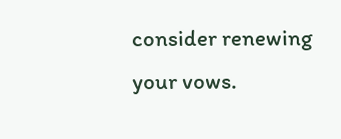consider renewing your vows.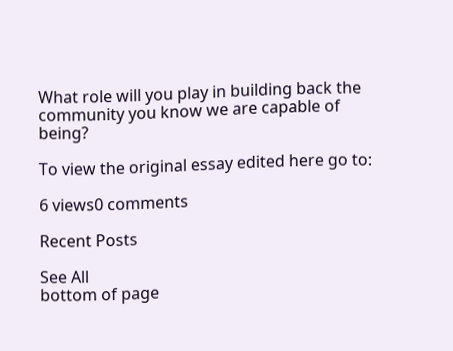What role will you play in building back the community you know we are capable of being?

To view the original essay edited here go to:

6 views0 comments

Recent Posts

See All
bottom of page